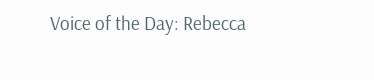Voice of the Day: Rebecca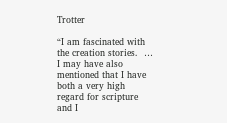Trotter

“I am fascinated with the creation stories.  … I may have also mentioned that I have both a very high regard for scripture and I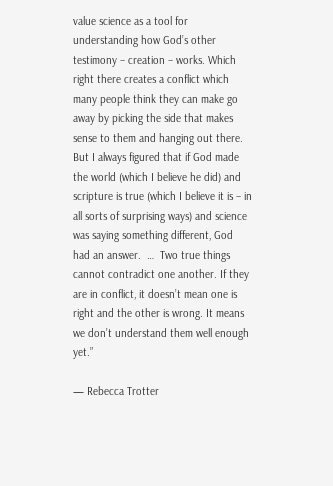value science as a tool for understanding how God’s other testimony – creation – works. Which right there creates a conflict which many people think they can make go away by picking the side that makes sense to them and hanging out there. But I always figured that if God made the world (which I believe he did) and scripture is true (which I believe it is – in all sorts of surprising ways) and science was saying something different, God had an answer.  …  Two true things cannot contradict one another. If they are in conflict, it doesn’t mean one is right and the other is wrong. It means we don’t understand them well enough yet.”

— Rebecca Trotter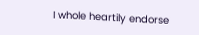I whole heartily endorse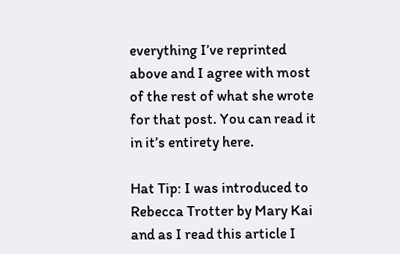everything I’ve reprinted above and I agree with most of the rest of what she wrote for that post. You can read it in it’s entirety here.

Hat Tip: I was introduced to Rebecca Trotter by Mary Kai and as I read this article I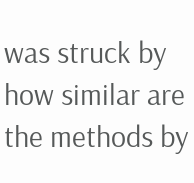was struck by how similar are the methods by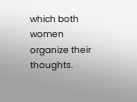which both women organize their thoughts.